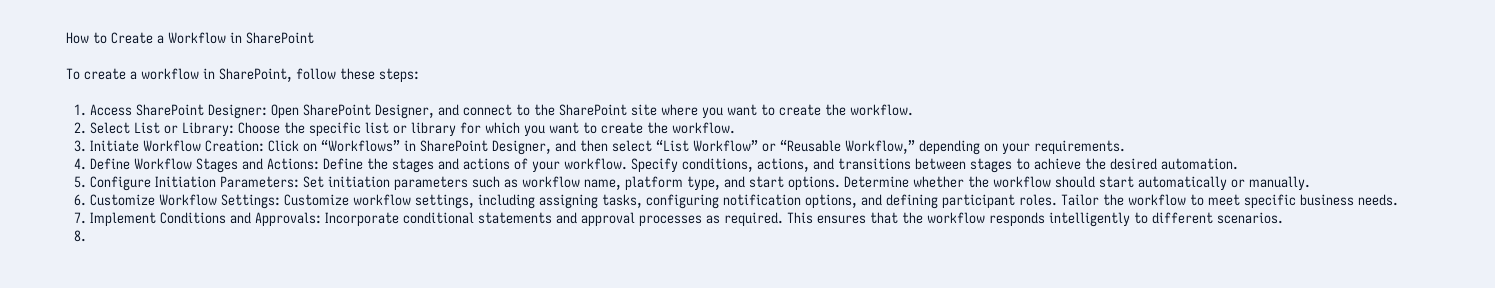How to Create a Workflow in SharePoint

To create a workflow in SharePoint, follow these steps:

  1. Access SharePoint Designer: Open SharePoint Designer, and connect to the SharePoint site where you want to create the workflow.
  2. Select List or Library: Choose the specific list or library for which you want to create the workflow.
  3. Initiate Workflow Creation: Click on “Workflows” in SharePoint Designer, and then select “List Workflow” or “Reusable Workflow,” depending on your requirements.
  4. Define Workflow Stages and Actions: Define the stages and actions of your workflow. Specify conditions, actions, and transitions between stages to achieve the desired automation.
  5. Configure Initiation Parameters: Set initiation parameters such as workflow name, platform type, and start options. Determine whether the workflow should start automatically or manually.
  6. Customize Workflow Settings: Customize workflow settings, including assigning tasks, configuring notification options, and defining participant roles. Tailor the workflow to meet specific business needs.
  7. Implement Conditions and Approvals: Incorporate conditional statements and approval processes as required. This ensures that the workflow responds intelligently to different scenarios.
  8.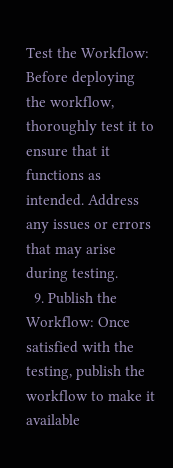Test the Workflow: Before deploying the workflow, thoroughly test it to ensure that it functions as intended. Address any issues or errors that may arise during testing.
  9. Publish the Workflow: Once satisfied with the testing, publish the workflow to make it available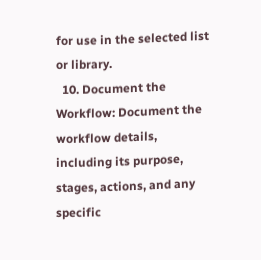for use in the selected list or library.
  10. Document the Workflow: Document the workflow details, including its purpose, stages, actions, and any specific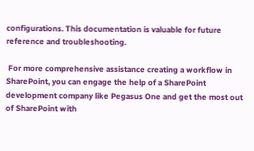configurations. This documentation is valuable for future reference and troubleshooting.

 For more comprehensive assistance creating a workflow in SharePoint, you can engage the help of a SharePoint development company like Pegasus One and get the most out of SharePoint with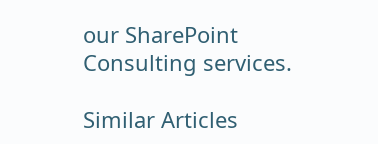our SharePoint Consulting services.

Similar Articles